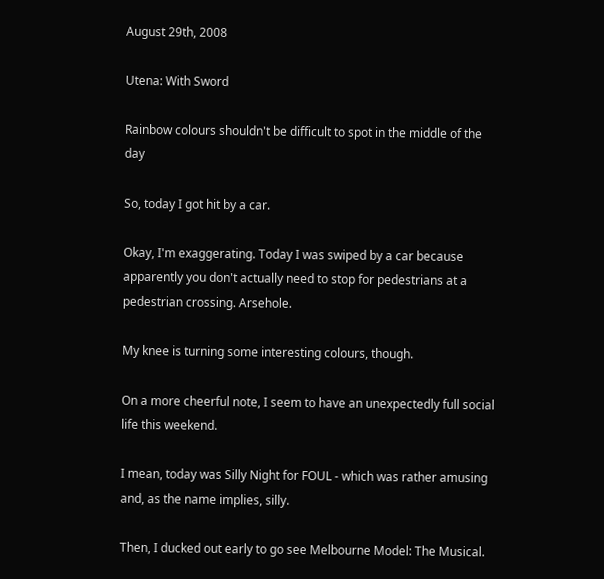August 29th, 2008

Utena: With Sword

Rainbow colours shouldn't be difficult to spot in the middle of the day

So, today I got hit by a car.

Okay, I'm exaggerating. Today I was swiped by a car because apparently you don't actually need to stop for pedestrians at a pedestrian crossing. Arsehole.

My knee is turning some interesting colours, though.

On a more cheerful note, I seem to have an unexpectedly full social life this weekend.

I mean, today was Silly Night for FOUL - which was rather amusing and, as the name implies, silly.

Then, I ducked out early to go see Melbourne Model: The Musical.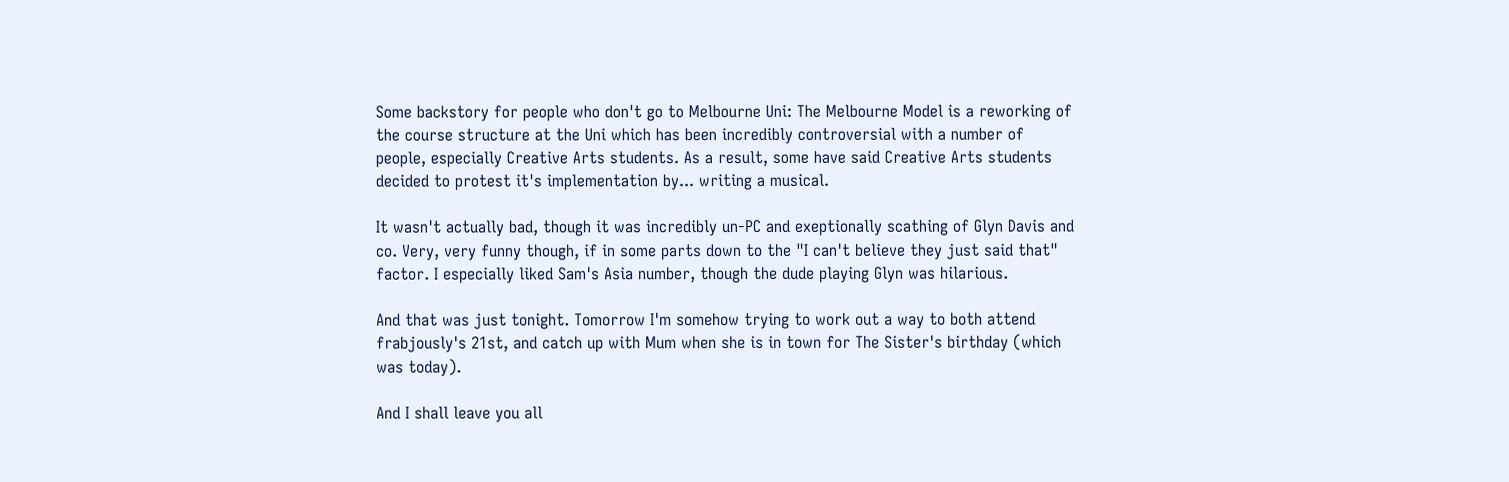Some backstory for people who don't go to Melbourne Uni: The Melbourne Model is a reworking of the course structure at the Uni which has been incredibly controversial with a number of people, especially Creative Arts students. As a result, some have said Creative Arts students decided to protest it's implementation by... writing a musical.

It wasn't actually bad, though it was incredibly un-PC and exeptionally scathing of Glyn Davis and co. Very, very funny though, if in some parts down to the "I can't believe they just said that" factor. I especially liked Sam's Asia number, though the dude playing Glyn was hilarious.

And that was just tonight. Tomorrow I'm somehow trying to work out a way to both attend frabjously's 21st, and catch up with Mum when she is in town for The Sister's birthday (which was today).

And I shall leave you all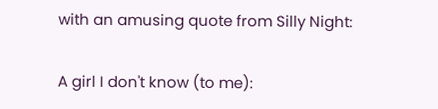with an amusing quote from Silly Night:

A girl I don't know (to me):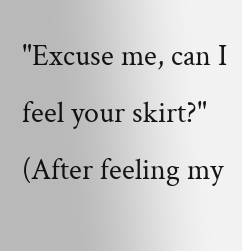"Excuse me, can I feel your skirt?"
(After feeling my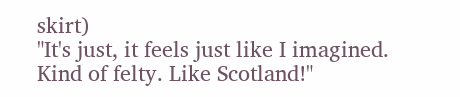skirt)
"It's just, it feels just like I imagined. Kind of felty. Like Scotland!"